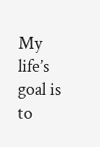My life’s goal is to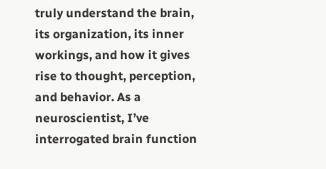truly understand the brain, its organization, its inner workings, and how it gives rise to thought, perception, and behavior. As a neuroscientist, I’ve interrogated brain function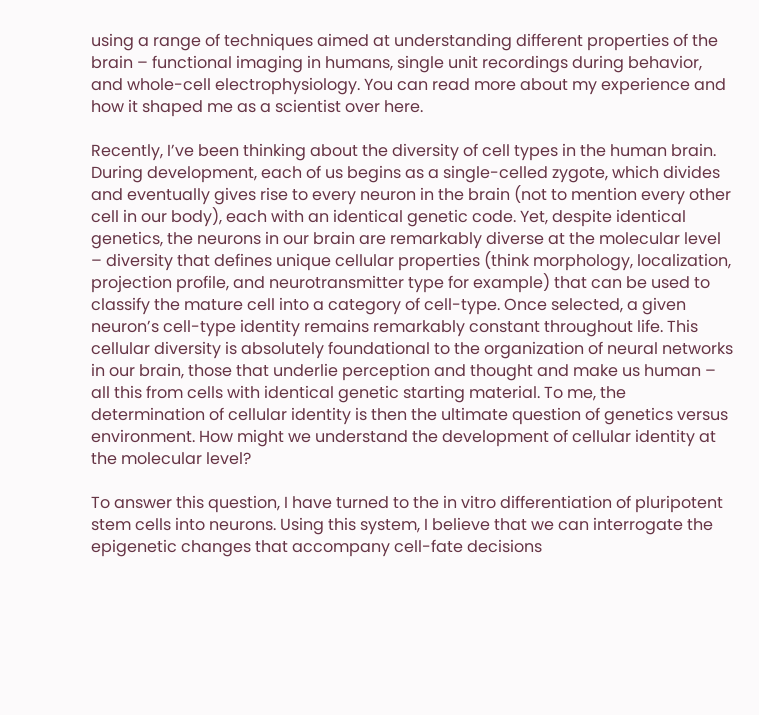using a range of techniques aimed at understanding different properties of the brain – functional imaging in humans, single unit recordings during behavior, and whole-cell electrophysiology. You can read more about my experience and how it shaped me as a scientist over here.

Recently, I’ve been thinking about the diversity of cell types in the human brain. During development, each of us begins as a single-celled zygote, which divides and eventually gives rise to every neuron in the brain (not to mention every other cell in our body), each with an identical genetic code. Yet, despite identical genetics, the neurons in our brain are remarkably diverse at the molecular level – diversity that defines unique cellular properties (think morphology, localization, projection profile, and neurotransmitter type for example) that can be used to classify the mature cell into a category of cell-type. Once selected, a given neuron’s cell-type identity remains remarkably constant throughout life. This cellular diversity is absolutely foundational to the organization of neural networks in our brain, those that underlie perception and thought and make us human – all this from cells with identical genetic starting material. To me, the determination of cellular identity is then the ultimate question of genetics versus environment. How might we understand the development of cellular identity at the molecular level?

To answer this question, I have turned to the in vitro differentiation of pluripotent stem cells into neurons. Using this system, I believe that we can interrogate the epigenetic changes that accompany cell-fate decisions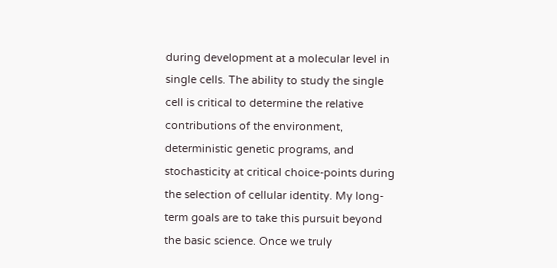during development at a molecular level in single cells. The ability to study the single cell is critical to determine the relative contributions of the environment, deterministic genetic programs, and stochasticity at critical choice-points during the selection of cellular identity. My long-term goals are to take this pursuit beyond the basic science. Once we truly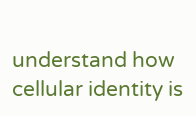understand how cellular identity is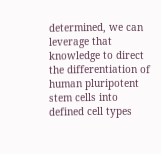determined, we can leverage that knowledge to direct the differentiation of human pluripotent stem cells into defined cell types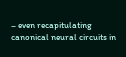– even recapitulating canonical neural circuits in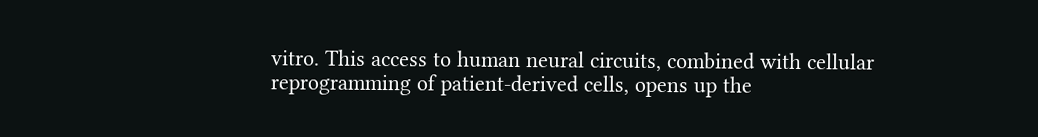vitro. This access to human neural circuits, combined with cellular reprogramming of patient-derived cells, opens up the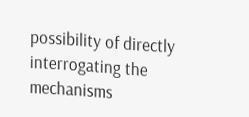possibility of directly interrogating the mechanisms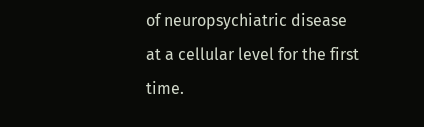of neuropsychiatric disease at a cellular level for the first time.